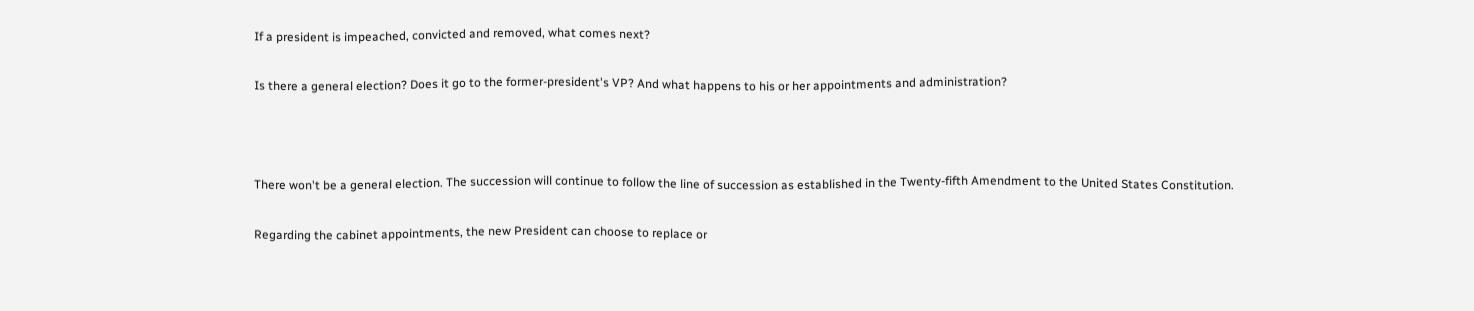If a president is impeached, convicted and removed, what comes next?

Is there a general election? Does it go to the former-president's VP? And what happens to his or her appointments and administration?



There won't be a general election. The succession will continue to follow the line of succession as established in the Twenty-fifth Amendment to the United States Constitution.

Regarding the cabinet appointments, the new President can choose to replace or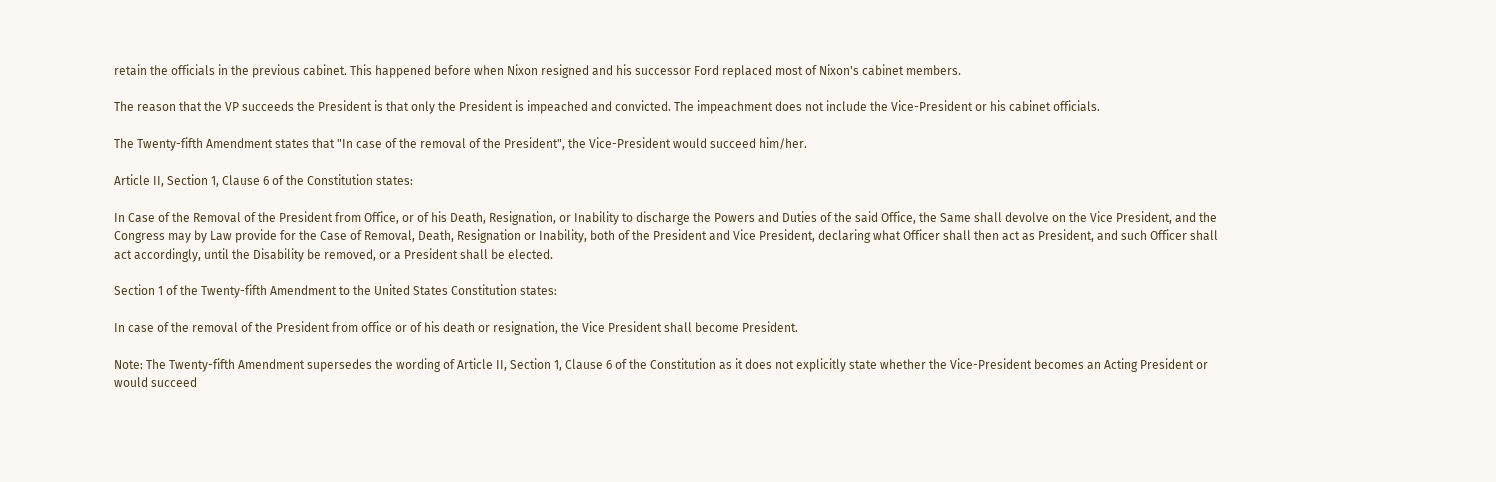retain the officials in the previous cabinet. This happened before when Nixon resigned and his successor Ford replaced most of Nixon's cabinet members.

The reason that the VP succeeds the President is that only the President is impeached and convicted. The impeachment does not include the Vice-President or his cabinet officials.

The Twenty-fifth Amendment states that "In case of the removal of the President", the Vice-President would succeed him/her.

Article II, Section 1, Clause 6 of the Constitution states:

In Case of the Removal of the President from Office, or of his Death, Resignation, or Inability to discharge the Powers and Duties of the said Office, the Same shall devolve on the Vice President, and the Congress may by Law provide for the Case of Removal, Death, Resignation or Inability, both of the President and Vice President, declaring what Officer shall then act as President, and such Officer shall act accordingly, until the Disability be removed, or a President shall be elected.

Section 1 of the Twenty-fifth Amendment to the United States Constitution states:

In case of the removal of the President from office or of his death or resignation, the Vice President shall become President.

Note: The Twenty-fifth Amendment supersedes the wording of Article II, Section 1, Clause 6 of the Constitution as it does not explicitly state whether the Vice-President becomes an Acting President or would succeed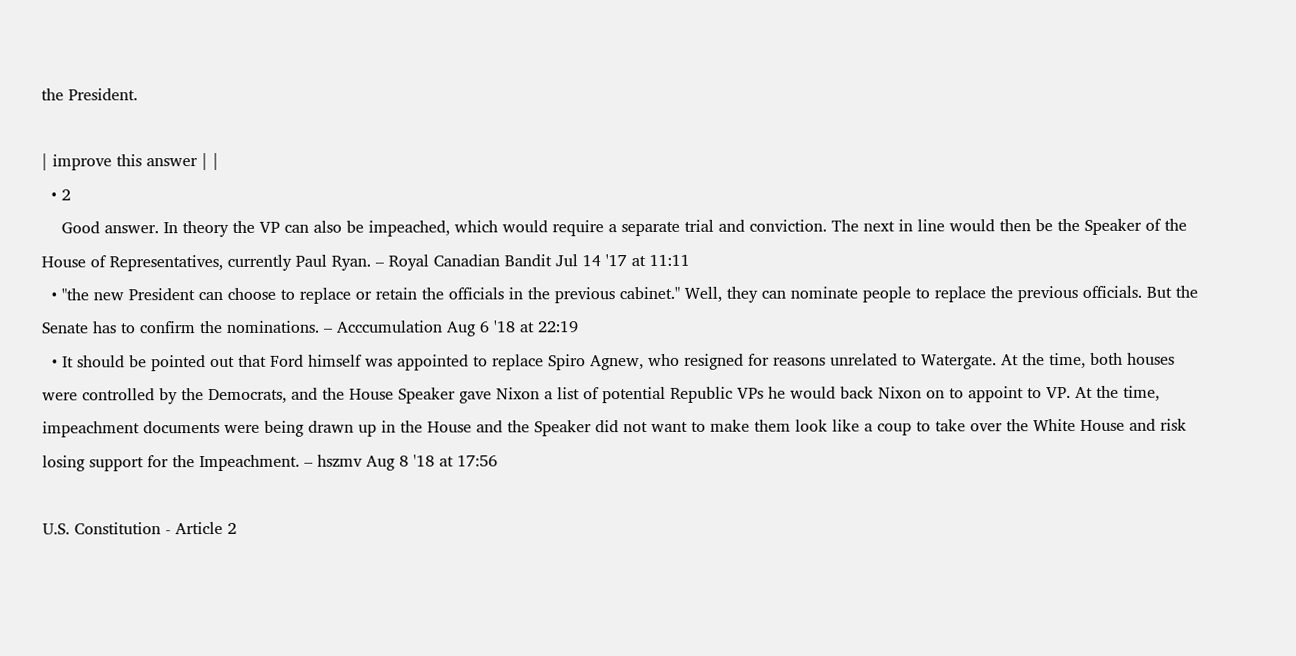the President.

| improve this answer | |
  • 2
    Good answer. In theory the VP can also be impeached, which would require a separate trial and conviction. The next in line would then be the Speaker of the House of Representatives, currently Paul Ryan. – Royal Canadian Bandit Jul 14 '17 at 11:11
  • "the new President can choose to replace or retain the officials in the previous cabinet." Well, they can nominate people to replace the previous officials. But the Senate has to confirm the nominations. – Acccumulation Aug 6 '18 at 22:19
  • It should be pointed out that Ford himself was appointed to replace Spiro Agnew, who resigned for reasons unrelated to Watergate. At the time, both houses were controlled by the Democrats, and the House Speaker gave Nixon a list of potential Republic VPs he would back Nixon on to appoint to VP. At the time, impeachment documents were being drawn up in the House and the Speaker did not want to make them look like a coup to take over the White House and risk losing support for the Impeachment. – hszmv Aug 8 '18 at 17:56

U.S. Constitution - Article 2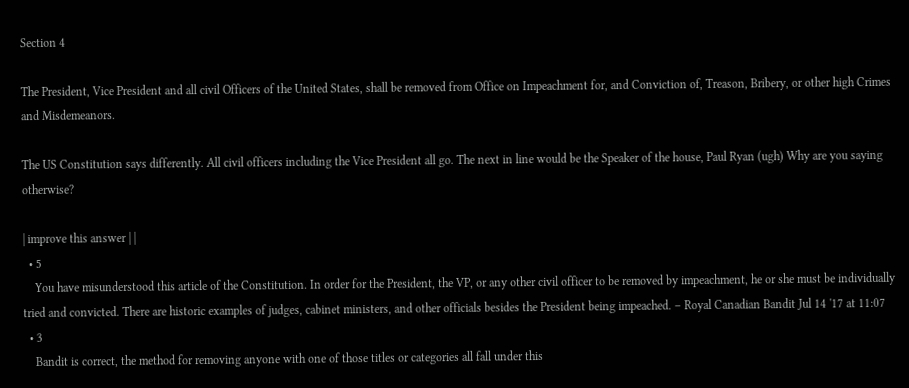Section 4

The President, Vice President and all civil Officers of the United States, shall be removed from Office on Impeachment for, and Conviction of, Treason, Bribery, or other high Crimes and Misdemeanors.

The US Constitution says differently. All civil officers including the Vice President all go. The next in line would be the Speaker of the house, Paul Ryan (ugh) Why are you saying otherwise?

| improve this answer | |
  • 5
    You have misunderstood this article of the Constitution. In order for the President, the VP, or any other civil officer to be removed by impeachment, he or she must be individually tried and convicted. There are historic examples of judges, cabinet ministers, and other officials besides the President being impeached. – Royal Canadian Bandit Jul 14 '17 at 11:07
  • 3
    Bandit is correct, the method for removing anyone with one of those titles or categories all fall under this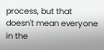process, but that doesn't mean everyone in the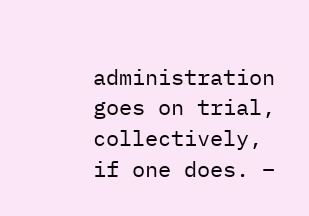administration goes on trial, collectively, if one does. –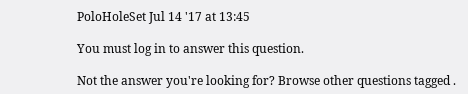PoloHoleSet Jul 14 '17 at 13:45

You must log in to answer this question.

Not the answer you're looking for? Browse other questions tagged .